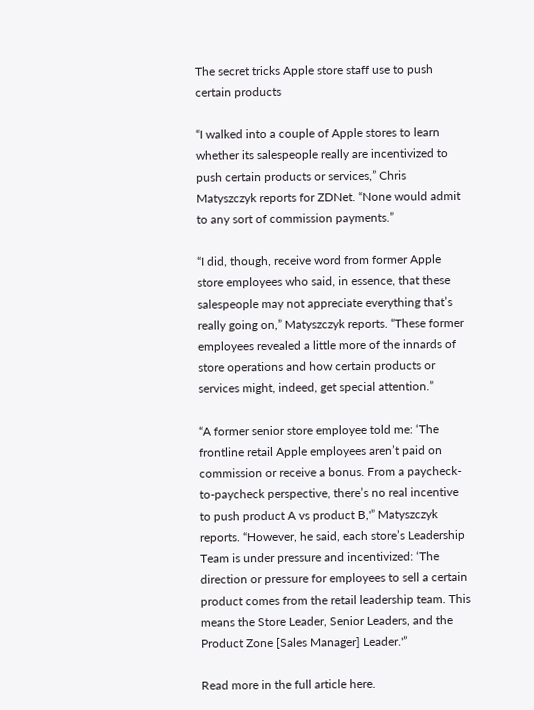The secret tricks Apple store staff use to push certain products

“I walked into a couple of Apple stores to learn whether its salespeople really are incentivized to push certain products or services,” Chris Matyszczyk reports for ZDNet. “None would admit to any sort of commission payments.”

“I did, though, receive word from former Apple store employees who said, in essence, that these salespeople may not appreciate everything that’s really going on,” Matyszczyk reports. “These former employees revealed a little more of the innards of store operations and how certain products or services might, indeed, get special attention.”

“A former senior store employee told me: ‘The frontline retail Apple employees aren’t paid on commission or receive a bonus. From a paycheck-to-paycheck perspective, there’s no real incentive to push product A vs product B,'” Matyszczyk reports. “However, he said, each store’s Leadership Team is under pressure and incentivized: ‘The direction or pressure for employees to sell a certain product comes from the retail leadership team. This means the Store Leader, Senior Leaders, and the Product Zone [Sales Manager] Leader.'”

Read more in the full article here.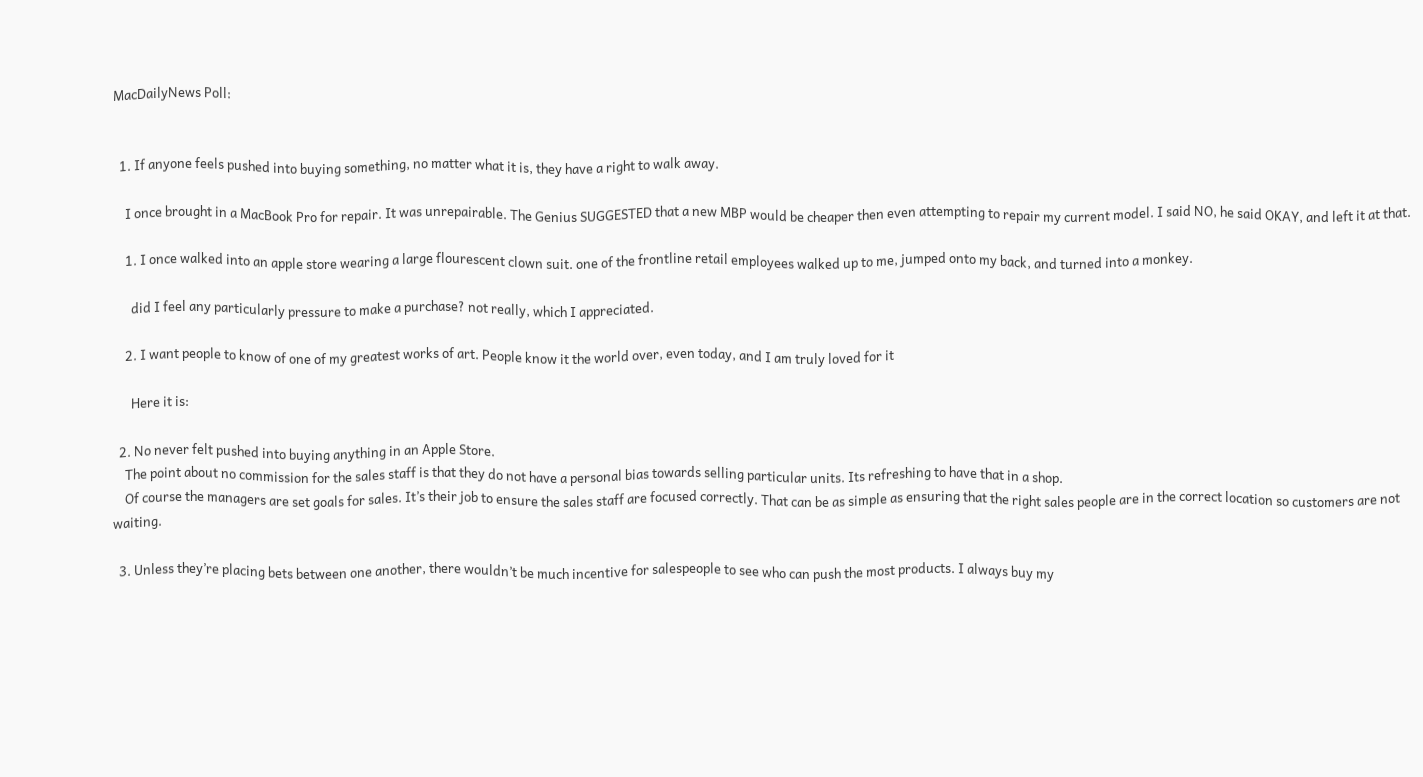MacDailyNews Poll:


  1. If anyone feels pushed into buying something, no matter what it is, they have a right to walk away.

    I once brought in a MacBook Pro for repair. It was unrepairable. The Genius SUGGESTED that a new MBP would be cheaper then even attempting to repair my current model. I said NO, he said OKAY, and left it at that.

    1. I once walked into an apple store wearing a large flourescent clown suit. one of the frontline retail employees walked up to me, jumped onto my back, and turned into a monkey.

      did I feel any particularly pressure to make a purchase? not really, which I appreciated.

    2. I want people to know of one of my greatest works of art. People know it the world over, even today, and I am truly loved for it

      Here it is:

  2. No never felt pushed into buying anything in an Apple Store.
    The point about no commission for the sales staff is that they do not have a personal bias towards selling particular units. Its refreshing to have that in a shop.
    Of course the managers are set goals for sales. It’s their job to ensure the sales staff are focused correctly. That can be as simple as ensuring that the right sales people are in the correct location so customers are not waiting.

  3. Unless they’re placing bets between one another, there wouldn’t be much incentive for salespeople to see who can push the most products. I always buy my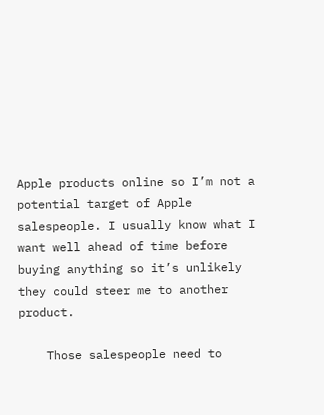Apple products online so I’m not a potential target of Apple salespeople. I usually know what I want well ahead of time before buying anything so it’s unlikely they could steer me to another product.

    Those salespeople need to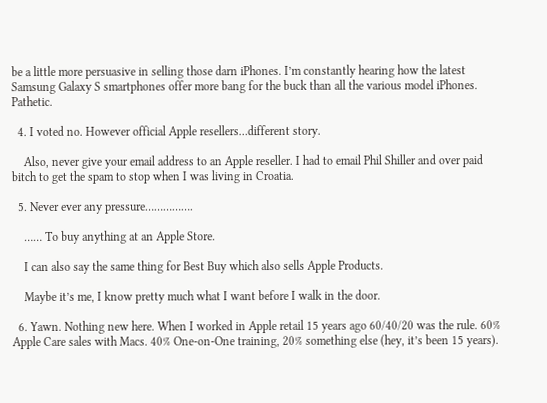be a little more persuasive in selling those darn iPhones. I’m constantly hearing how the latest Samsung Galaxy S smartphones offer more bang for the buck than all the various model iPhones. Pathetic.

  4. I voted no. However official Apple resellers…different story.

    Also, never give your email address to an Apple reseller. I had to email Phil Shiller and over paid bitch to get the spam to stop when I was living in Croatia.

  5. Never ever any pressure…………….

    …… To buy anything at an Apple Store.

    I can also say the same thing for Best Buy which also sells Apple Products.

    Maybe it’s me, I know pretty much what I want before I walk in the door.

  6. Yawn. Nothing new here. When I worked in Apple retail 15 years ago 60/40/20 was the rule. 60% Apple Care sales with Macs. 40% One-on-One training, 20% something else (hey, it’s been 15 years).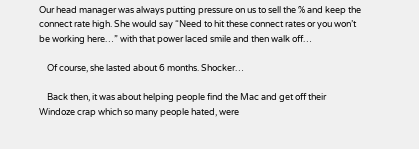Our head manager was always putting pressure on us to sell the % and keep the connect rate high. She would say “Need to hit these connect rates or you won’t be working here…” with that power laced smile and then walk off…

    Of course, she lasted about 6 months. Shocker…

    Back then, it was about helping people find the Mac and get off their Windoze crap which so many people hated, were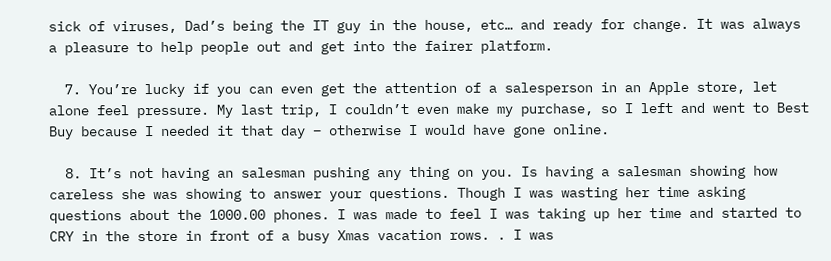sick of viruses, Dad’s being the IT guy in the house, etc… and ready for change. It was always a pleasure to help people out and get into the fairer platform.

  7. You’re lucky if you can even get the attention of a salesperson in an Apple store, let alone feel pressure. My last trip, I couldn’t even make my purchase, so I left and went to Best Buy because I needed it that day – otherwise I would have gone online.

  8. It’s not having an salesman pushing any thing on you. Is having a salesman showing how careless she was showing to answer your questions. Though I was wasting her time asking questions about the 1000.00 phones. I was made to feel I was taking up her time and started to CRY in the store in front of a busy Xmas vacation rows. . I was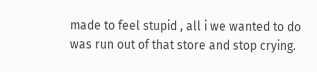made to feel stupid , all i we wanted to do was run out of that store and stop crying.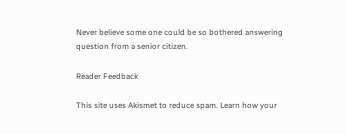Never believe some one could be so bothered answering question from a senior citizen.

Reader Feedback

This site uses Akismet to reduce spam. Learn how your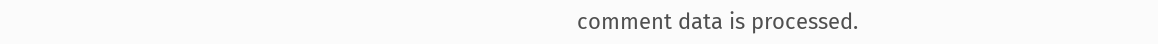comment data is processed.